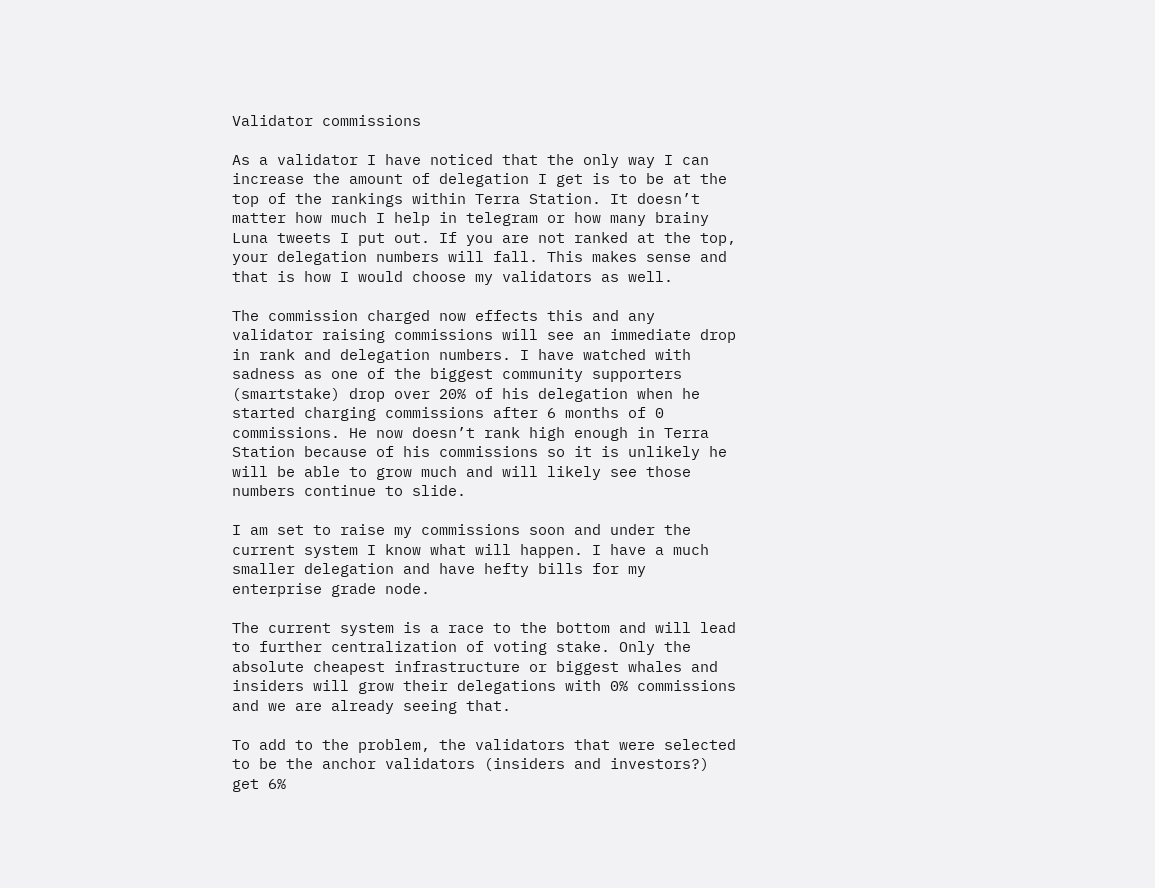Validator commissions

As a validator I have noticed that the only way I can increase the amount of delegation I get is to be at the top of the rankings within Terra Station. It doesn’t matter how much I help in telegram or how many brainy Luna tweets I put out. If you are not ranked at the top, your delegation numbers will fall. This makes sense and that is how I would choose my validators as well.

The commission charged now effects this and any validator raising commissions will see an immediate drop in rank and delegation numbers. I have watched with sadness as one of the biggest community supporters (smartstake) drop over 20% of his delegation when he started charging commissions after 6 months of 0 commissions. He now doesn’t rank high enough in Terra Station because of his commissions so it is unlikely he will be able to grow much and will likely see those numbers continue to slide.

I am set to raise my commissions soon and under the current system I know what will happen. I have a much smaller delegation and have hefty bills for my enterprise grade node.

The current system is a race to the bottom and will lead to further centralization of voting stake. Only the absolute cheapest infrastructure or biggest whales and insiders will grow their delegations with 0% commissions and we are already seeing that.

To add to the problem, the validators that were selected to be the anchor validators (insiders and investors?) get 6%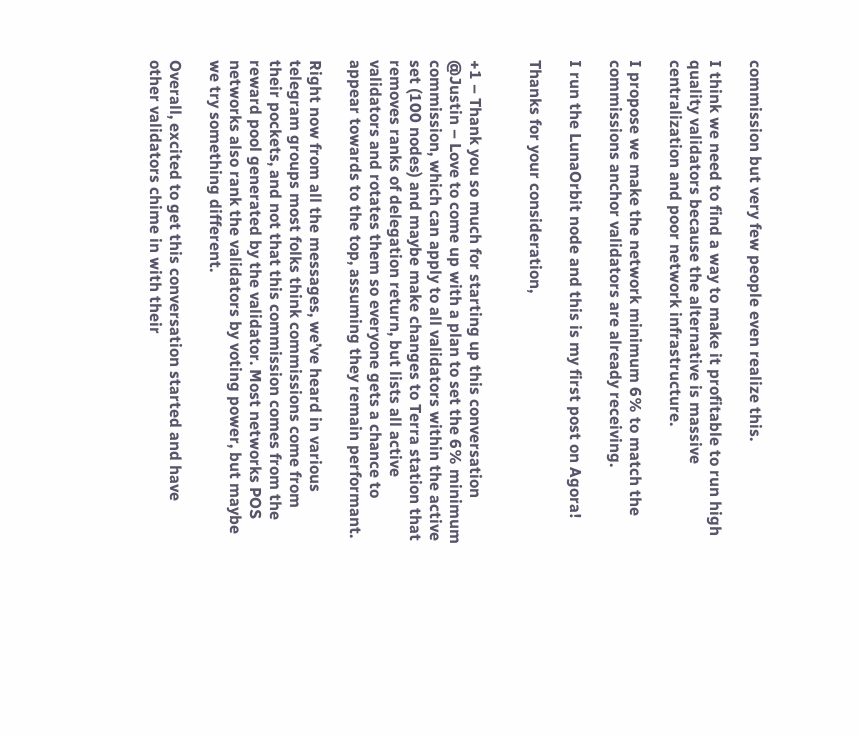commission but very few people even realize this.

I think we need to find a way to make it profitable to run high quality validators because the alternative is massive centralization and poor network infrastructure.

I propose we make the network minimum 6% to match the commissions anchor validators are already receiving.

I run the LunaOrbit node and this is my first post on Agora!

Thanks for your consideration,


+1 – Thank you so much for starting up this conversation @Justin – Love to come up with a plan to set the 6% minimum commission, which can apply to all validators within the active set (100 nodes) and maybe make changes to Terra station that removes ranks of delegation return, but lists all active validators and rotates them so everyone gets a chance to appear towards to the top, assuming they remain performant.

Right now from all the messages, we’ve heard in various telegram groups most folks think commissions come from their pockets, and not that this commission comes from the reward pool generated by the validator. Most networks POS networks also rank the validators by voting power, but maybe we try something different.

Overall, excited to get this conversation started and have other validators chime in with their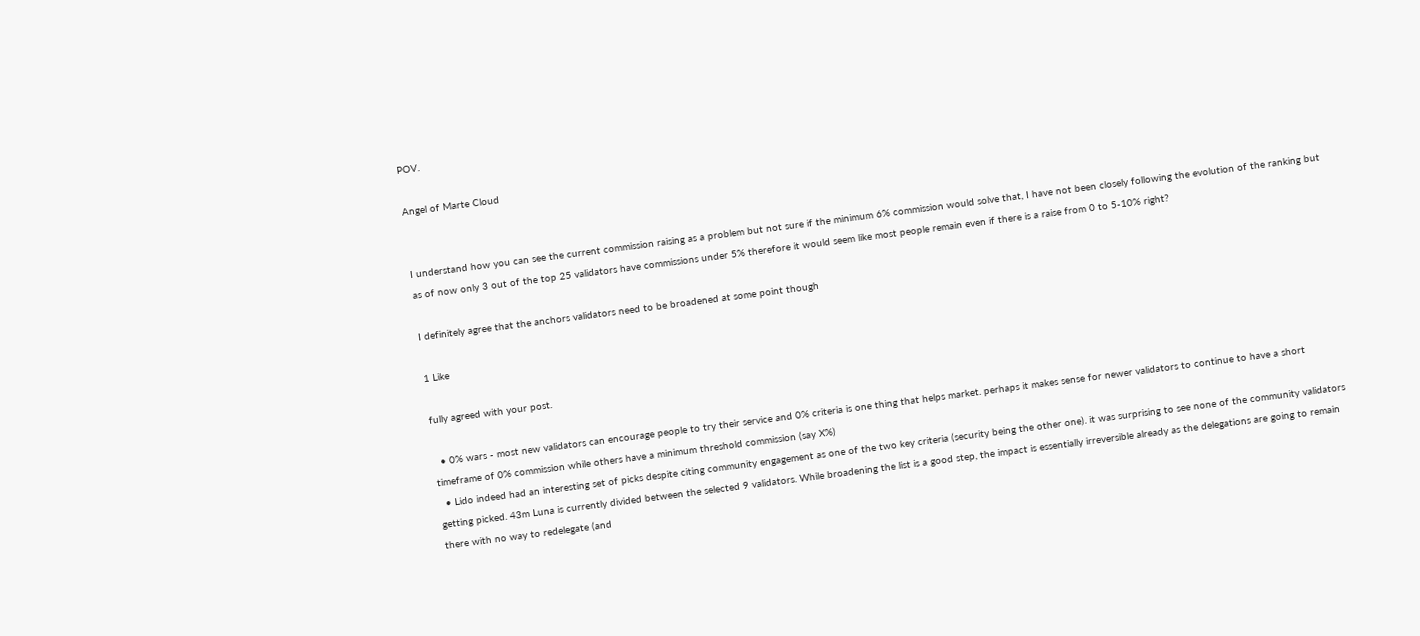POV.

Angel of Marte Cloud


I understand how you can see the current commission raising as a problem but not sure if the minimum 6% commission would solve that, I have not been closely following the evolution of the ranking but as of now only 3 out of the top 25 validators have commissions under 5% therefore it would seem like most people remain even if there is a raise from 0 to 5-10% right?

I definitely agree that the anchors validators need to be broadened at some point though

1 Like

fully agreed with your post.

  • 0% wars - most new validators can encourage people to try their service and 0% criteria is one thing that helps market. perhaps it makes sense for newer validators to continue to have a short timeframe of 0% commission while others have a minimum threshold commission (say X%)
  • Lido indeed had an interesting set of picks despite citing community engagement as one of the two key criteria (security being the other one). it was surprising to see none of the community validators getting picked. 43m Luna is currently divided between the selected 9 validators. While broadening the list is a good step, the impact is essentially irreversible already as the delegations are going to remain there with no way to redelegate (and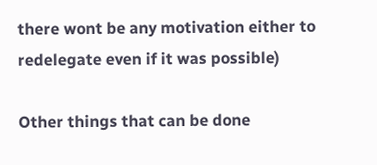there wont be any motivation either to redelegate even if it was possible)

Other things that can be done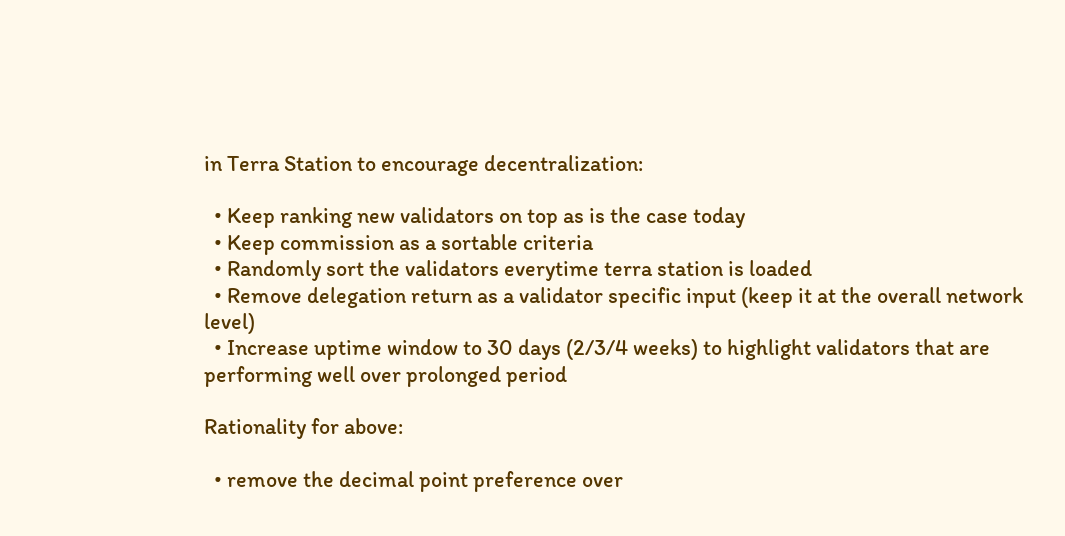in Terra Station to encourage decentralization:

  • Keep ranking new validators on top as is the case today
  • Keep commission as a sortable criteria
  • Randomly sort the validators everytime terra station is loaded
  • Remove delegation return as a validator specific input (keep it at the overall network level)
  • Increase uptime window to 30 days (2/3/4 weeks) to highlight validators that are performing well over prolonged period

Rationality for above:

  • remove the decimal point preference over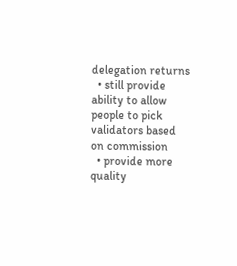delegation returns
  • still provide ability to allow people to pick validators based on commission
  • provide more quality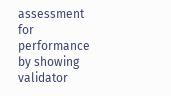assessment for performance by showing validator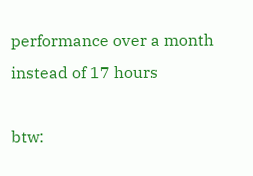performance over a month instead of 17 hours

btw: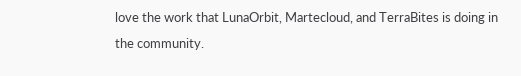love the work that LunaOrbit, Martecloud, and TerraBites is doing in the community.